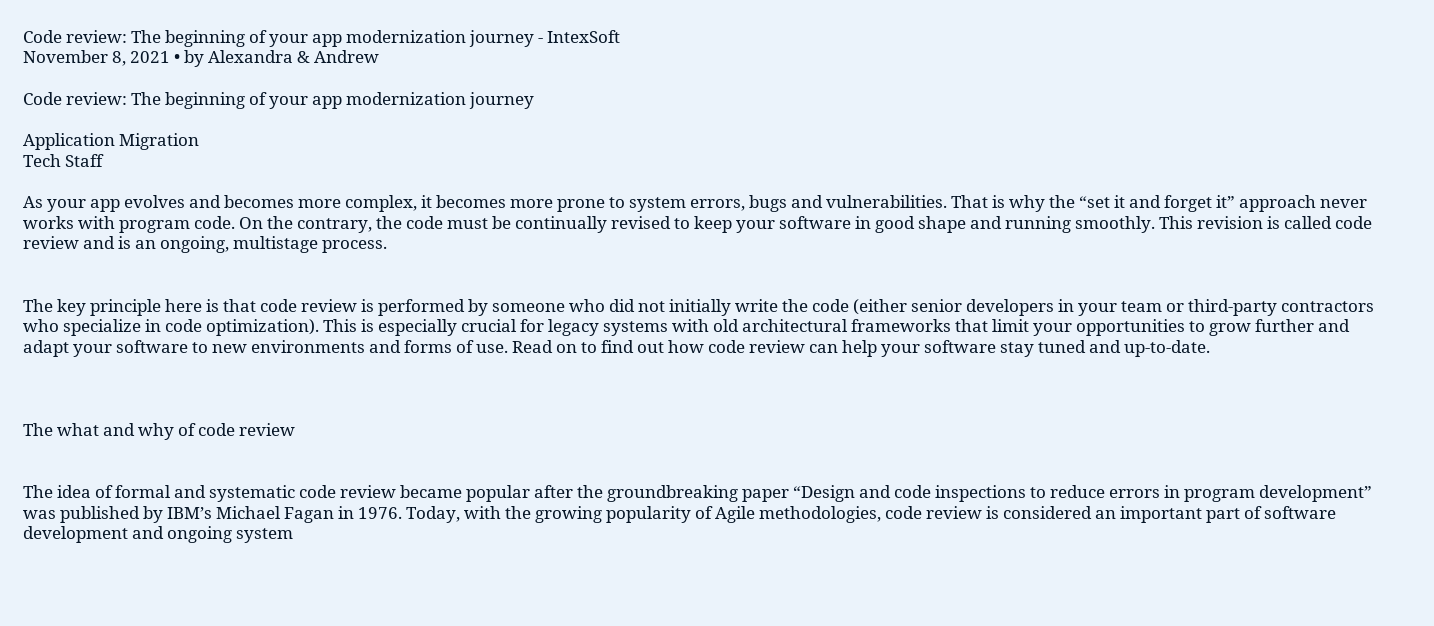Code review: The beginning of your app modernization journey - IntexSoft
November 8, 2021 • by Alexandra & Andrew

Code review: The beginning of your app modernization journey

Application Migration
Tech Staff

As your app evolves and becomes more complex, it becomes more prone to system errors, bugs and vulnerabilities. That is why the “set it and forget it” approach never works with program code. On the contrary, the code must be continually revised to keep your software in good shape and running smoothly. This revision is called code review and is an ongoing, multistage process.


The key principle here is that code review is performed by someone who did not initially write the code (either senior developers in your team or third-party contractors who specialize in code optimization). This is especially crucial for legacy systems with old architectural frameworks that limit your opportunities to grow further and adapt your software to new environments and forms of use. Read on to find out how code review can help your software stay tuned and up-to-date.



The what and why of code review


The idea of formal and systematic code review became popular after the groundbreaking paper “Design and code inspections to reduce errors in program development” was published by IBM’s Michael Fagan in 1976. Today, with the growing popularity of Agile methodologies, code review is considered an important part of software development and ongoing system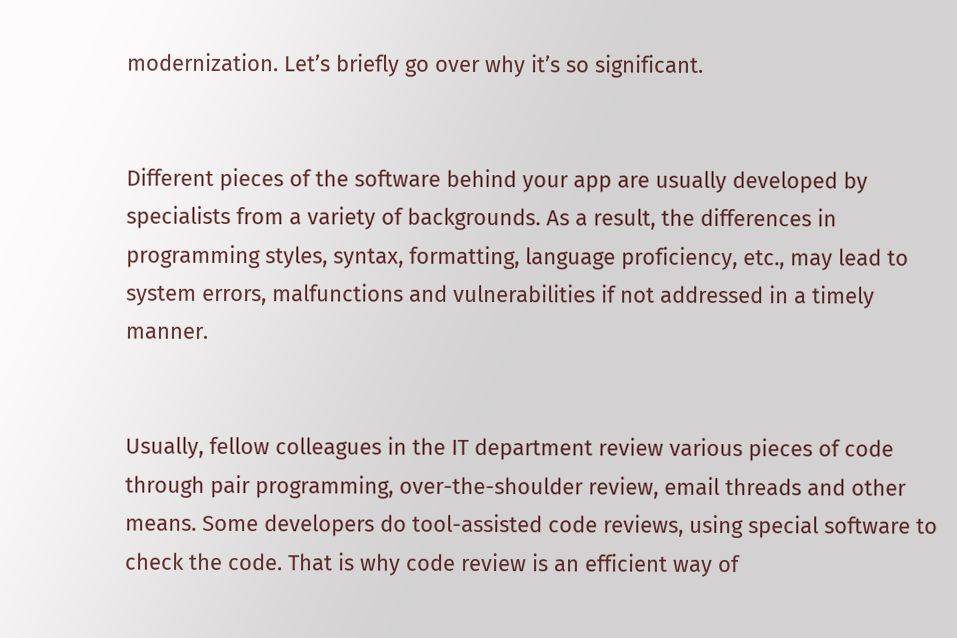modernization. Let’s briefly go over why it’s so significant.


Different pieces of the software behind your app are usually developed by specialists from a variety of backgrounds. As a result, the differences in programming styles, syntax, formatting, language proficiency, etc., may lead to system errors, malfunctions and vulnerabilities if not addressed in a timely manner.


Usually, fellow colleagues in the IT department review various pieces of code through pair programming, over-the-shoulder review, email threads and other means. Some developers do tool-assisted code reviews, using special software to check the code. That is why code review is an efficient way of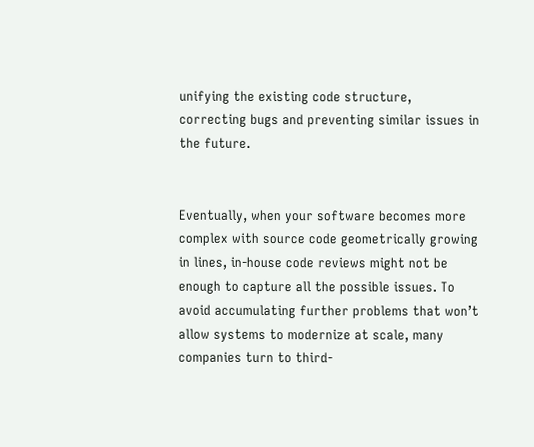unifying the existing code structure, correcting bugs and preventing similar issues in the future.


Eventually, when your software becomes more complex with source code geometrically growing in lines, in-house code reviews might not be enough to capture all the possible issues. To avoid accumulating further problems that won’t allow systems to modernize at scale, many companies turn to third-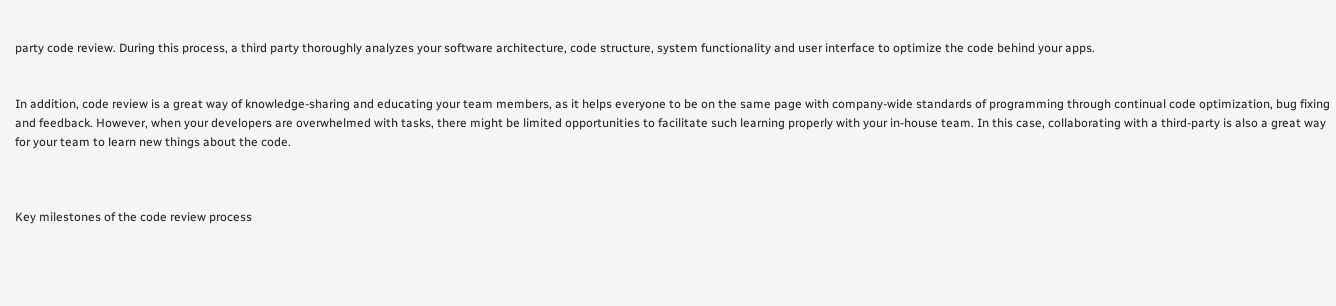party code review. During this process, a third party thoroughly analyzes your software architecture, code structure, system functionality and user interface to optimize the code behind your apps.


In addition, code review is a great way of knowledge-sharing and educating your team members, as it helps everyone to be on the same page with company-wide standards of programming through continual code optimization, bug fixing and feedback. However, when your developers are overwhelmed with tasks, there might be limited opportunities to facilitate such learning properly with your in-house team. In this case, collaborating with a third-party is also a great way for your team to learn new things about the code.



Key milestones of the code review process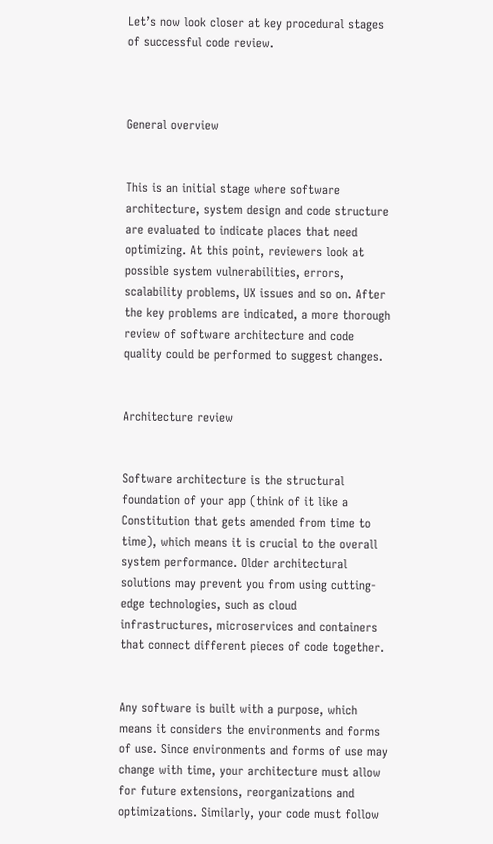Let’s now look closer at key procedural stages of successful code review.



General overview


This is an initial stage where software architecture, system design and code structure are evaluated to indicate places that need optimizing. At this point, reviewers look at possible system vulnerabilities, errors, scalability problems, UX issues and so on. After the key problems are indicated, a more thorough review of software architecture and code quality could be performed to suggest changes.


Architecture review


Software architecture is the structural foundation of your app (think of it like a Constitution that gets amended from time to time), which means it is crucial to the overall system performance. Older architectural solutions may prevent you from using cutting-edge technologies, such as cloud infrastructures, microservices and containers that connect different pieces of code together.


Any software is built with a purpose, which means it considers the environments and forms of use. Since environments and forms of use may change with time, your architecture must allow for future extensions, reorganizations and optimizations. Similarly, your code must follow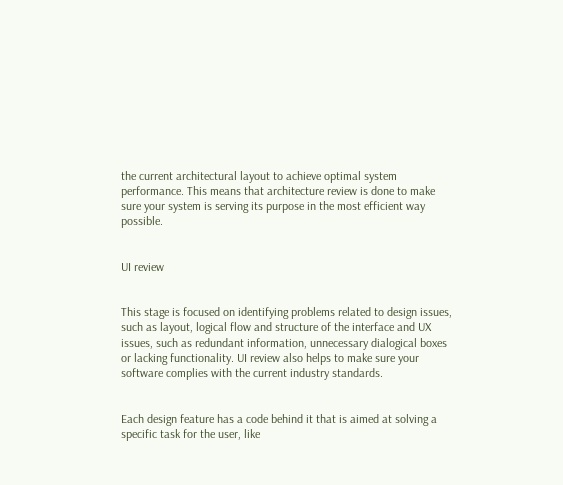the current architectural layout to achieve optimal system performance. This means that architecture review is done to make sure your system is serving its purpose in the most efficient way possible.


UI review


This stage is focused on identifying problems related to design issues, such as layout, logical flow and structure of the interface and UX issues, such as redundant information, unnecessary dialogical boxes or lacking functionality. UI review also helps to make sure your software complies with the current industry standards.


Each design feature has a code behind it that is aimed at solving a specific task for the user, like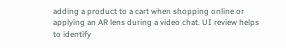adding a product to a cart when shopping online or applying an AR lens during a video chat. UI review helps to identify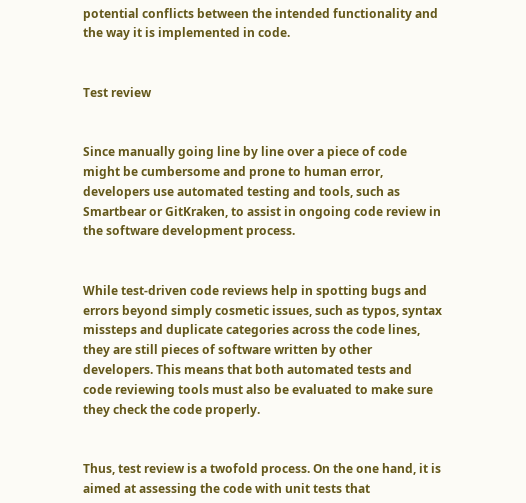potential conflicts between the intended functionality and the way it is implemented in code.


Test review


Since manually going line by line over a piece of code might be cumbersome and prone to human error, developers use automated testing and tools, such as Smartbear or GitKraken, to assist in ongoing code review in the software development process.


While test-driven code reviews help in spotting bugs and errors beyond simply cosmetic issues, such as typos, syntax missteps and duplicate categories across the code lines, they are still pieces of software written by other developers. This means that both automated tests and code reviewing tools must also be evaluated to make sure they check the code properly.


Thus, test review is a twofold process. On the one hand, it is aimed at assessing the code with unit tests that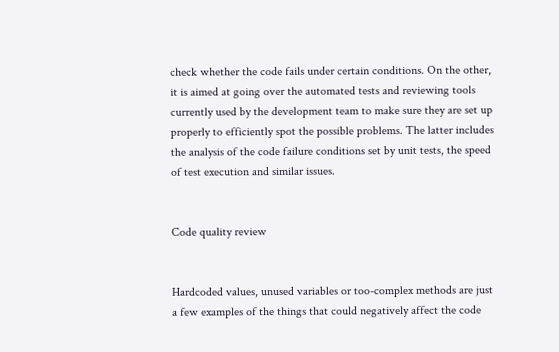check whether the code fails under certain conditions. On the other, it is aimed at going over the automated tests and reviewing tools currently used by the development team to make sure they are set up properly to efficiently spot the possible problems. The latter includes the analysis of the code failure conditions set by unit tests, the speed of test execution and similar issues.


Code quality review


Hardcoded values, unused variables or too-complex methods are just a few examples of the things that could negatively affect the code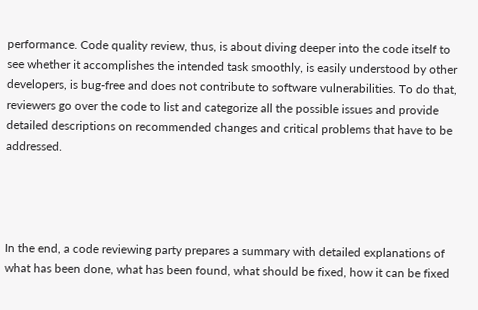performance. Code quality review, thus, is about diving deeper into the code itself to see whether it accomplishes the intended task smoothly, is easily understood by other developers, is bug-free and does not contribute to software vulnerabilities. To do that, reviewers go over the code to list and categorize all the possible issues and provide detailed descriptions on recommended changes and critical problems that have to be addressed.




In the end, a code reviewing party prepares a summary with detailed explanations of what has been done, what has been found, what should be fixed, how it can be fixed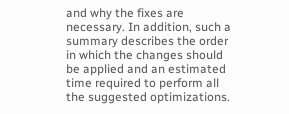and why the fixes are necessary. In addition, such a summary describes the order in which the changes should be applied and an estimated time required to perform all the suggested optimizations.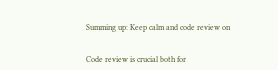Summing up: Keep calm and code review on


Code review is crucial both for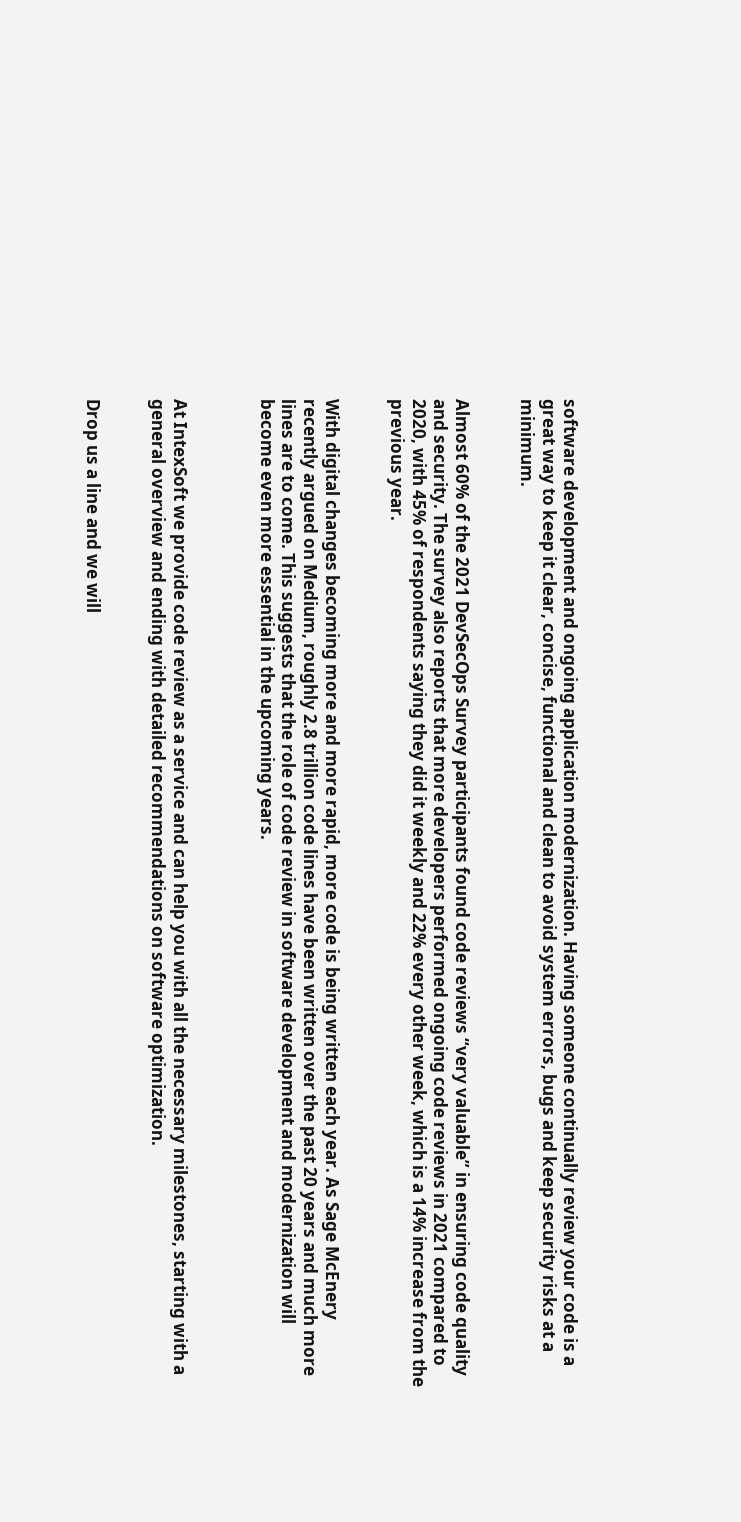software development and ongoing application modernization. Having someone continually review your code is a great way to keep it clear, concise, functional and clean to avoid system errors, bugs and keep security risks at a minimum.


Almost 60% of the 2021 DevSecOps Survey participants found code reviews “very valuable” in ensuring code quality and security. The survey also reports that more developers performed ongoing code reviews in 2021 compared to 2020, with 45% of respondents saying they did it weekly and 22% every other week, which is a 14% increase from the previous year.


With digital changes becoming more and more rapid, more code is being written each year. As Sage McEnery recently argued on Medium, roughly 2.8 trillion code lines have been written over the past 20 years and much more lines are to come. This suggests that the role of code review in software development and modernization will become even more essential in the upcoming years.



At IntexSoft we provide code review as a service and can help you with all the necessary milestones, starting with a general overview and ending with detailed recommendations on software optimization.


Drop us a line and we will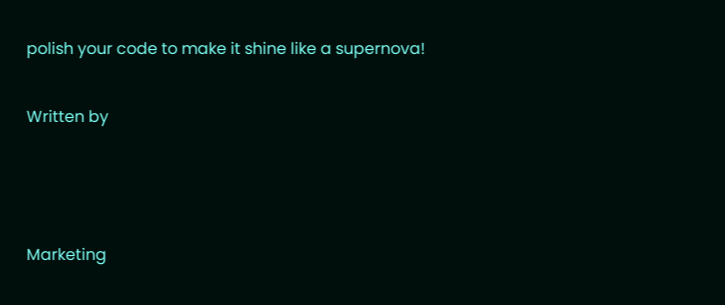polish your code to make it shine like a supernova!

Written by



Marketing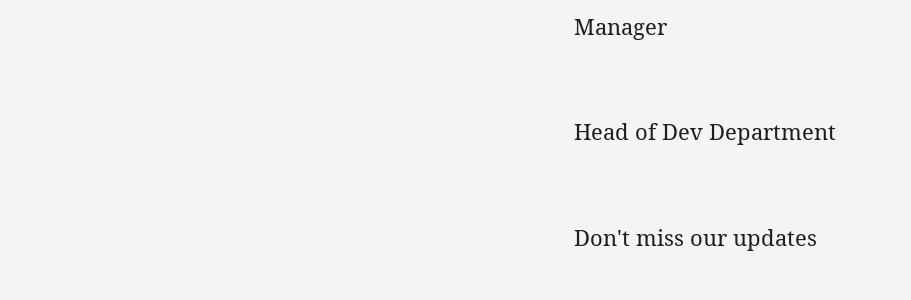Manager


Head of Dev Department


Don't miss our updates